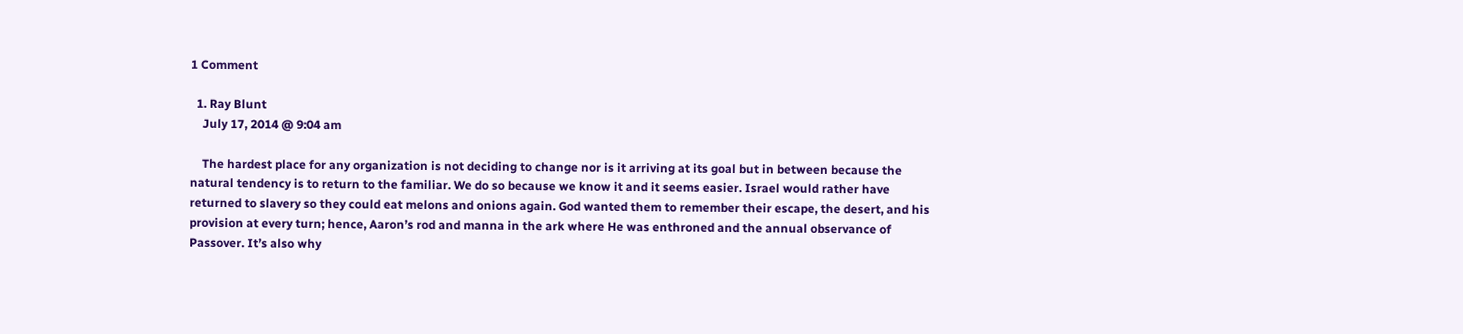1 Comment

  1. Ray Blunt
    July 17, 2014 @ 9:04 am

    The hardest place for any organization is not deciding to change nor is it arriving at its goal but in between because the natural tendency is to return to the familiar. We do so because we know it and it seems easier. Israel would rather have returned to slavery so they could eat melons and onions again. God wanted them to remember their escape, the desert, and his provision at every turn; hence, Aaron’s rod and manna in the ark where He was enthroned and the annual observance of Passover. It’s also why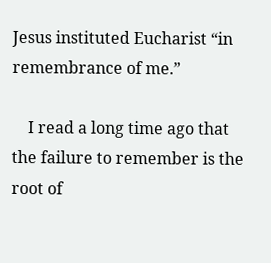Jesus instituted Eucharist “in remembrance of me.”

    I read a long time ago that the failure to remember is the root of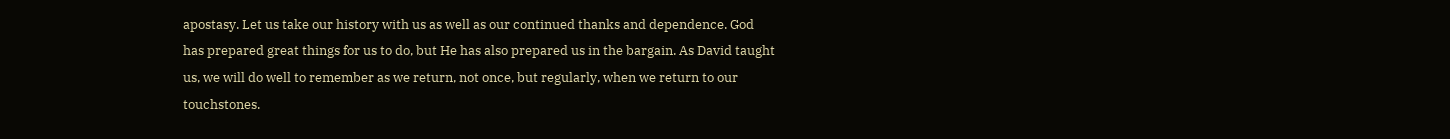apostasy. Let us take our history with us as well as our continued thanks and dependence. God has prepared great things for us to do, but He has also prepared us in the bargain. As David taught us, we will do well to remember as we return, not once, but regularly, when we return to our touchstones.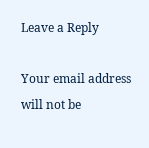Leave a Reply

Your email address will not be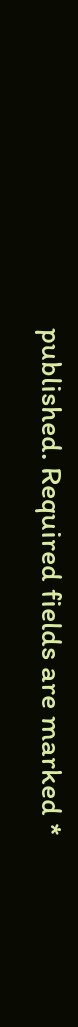published. Required fields are marked *